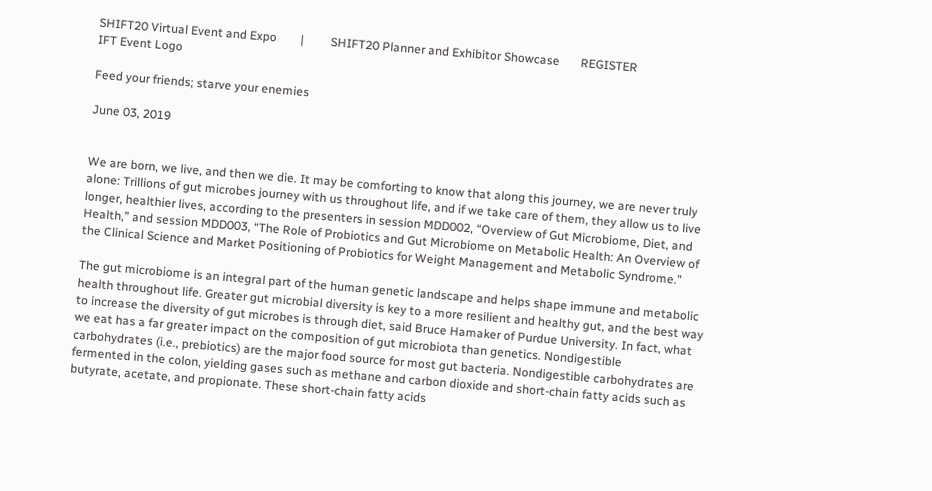SHIFT20 Virtual Event and Expo        |         SHIFT20 Planner and Exhibitor Showcase       REGISTER
IFT Event Logo

Feed your friends; starve your enemies

June 03, 2019


We are born, we live, and then we die. It may be comforting to know that along this journey, we are never truly alone: Trillions of gut microbes journey with us throughout life, and if we take care of them, they allow us to live longer, healthier lives, according to the presenters in session MDD002, “Overview of Gut Microbiome, Diet, and Health,” and session MDD003, “The Role of Probiotics and Gut Microbiome on Metabolic Health: An Overview of the Clinical Science and Market Positioning of Probiotics for Weight Management and Metabolic Syndrome.”

The gut microbiome is an integral part of the human genetic landscape and helps shape immune and metabolic health throughout life. Greater gut microbial diversity is key to a more resilient and healthy gut, and the best way to increase the diversity of gut microbes is through diet, said Bruce Hamaker of Purdue University. In fact, what we eat has a far greater impact on the composition of gut microbiota than genetics. Nondigestible carbohydrates (i.e., prebiotics) are the major food source for most gut bacteria. Nondigestible carbohydrates are fermented in the colon, yielding gases such as methane and carbon dioxide and short-chain fatty acids such as butyrate, acetate, and propionate. These short-chain fatty acids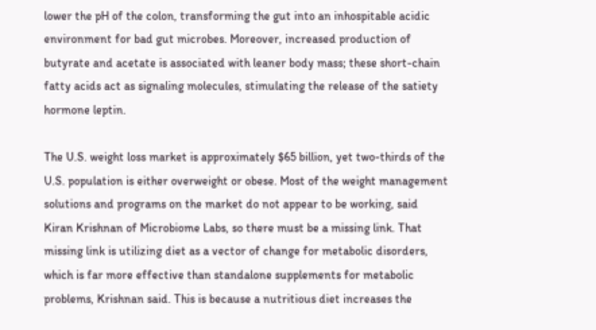lower the pH of the colon, transforming the gut into an inhospitable acidic environment for bad gut microbes. Moreover, increased production of butyrate and acetate is associated with leaner body mass; these short-chain fatty acids act as signaling molecules, stimulating the release of the satiety hormone leptin.

The U.S. weight loss market is approximately $65 billion, yet two-thirds of the U.S. population is either overweight or obese. Most of the weight management solutions and programs on the market do not appear to be working, said Kiran Krishnan of Microbiome Labs, so there must be a missing link. That missing link is utilizing diet as a vector of change for metabolic disorders, which is far more effective than standalone supplements for metabolic problems, Krishnan said. This is because a nutritious diet increases the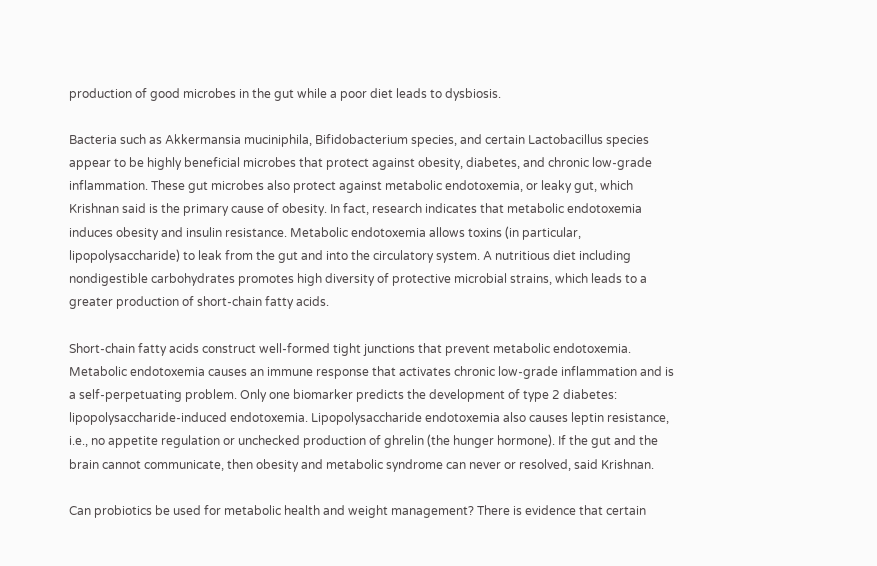production of good microbes in the gut while a poor diet leads to dysbiosis.

Bacteria such as Akkermansia muciniphila, Bifidobacterium species, and certain Lactobacillus species appear to be highly beneficial microbes that protect against obesity, diabetes, and chronic low-grade inflammation. These gut microbes also protect against metabolic endotoxemia, or leaky gut, which Krishnan said is the primary cause of obesity. In fact, research indicates that metabolic endotoxemia induces obesity and insulin resistance. Metabolic endotoxemia allows toxins (in particular, lipopolysaccharide) to leak from the gut and into the circulatory system. A nutritious diet including nondigestible carbohydrates promotes high diversity of protective microbial strains, which leads to a greater production of short-chain fatty acids.

Short-chain fatty acids construct well-formed tight junctions that prevent metabolic endotoxemia. Metabolic endotoxemia causes an immune response that activates chronic low-grade inflammation and is a self-perpetuating problem. Only one biomarker predicts the development of type 2 diabetes: lipopolysaccharide-induced endotoxemia. Lipopolysaccharide endotoxemia also causes leptin resistance, i.e., no appetite regulation or unchecked production of ghrelin (the hunger hormone). If the gut and the brain cannot communicate, then obesity and metabolic syndrome can never or resolved, said Krishnan.

Can probiotics be used for metabolic health and weight management? There is evidence that certain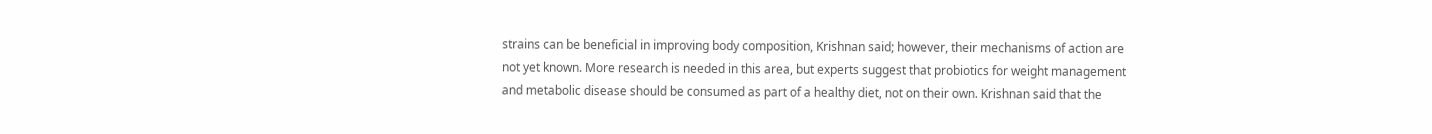strains can be beneficial in improving body composition, Krishnan said; however, their mechanisms of action are not yet known. More research is needed in this area, but experts suggest that probiotics for weight management and metabolic disease should be consumed as part of a healthy diet, not on their own. Krishnan said that the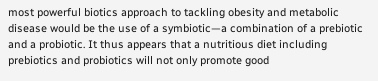most powerful biotics approach to tackling obesity and metabolic disease would be the use of a symbiotic—a combination of a prebiotic and a probiotic. It thus appears that a nutritious diet including prebiotics and probiotics will not only promote good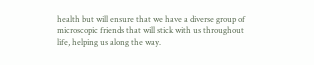health but will ensure that we have a diverse group of microscopic friends that will stick with us throughout life, helping us along the way.